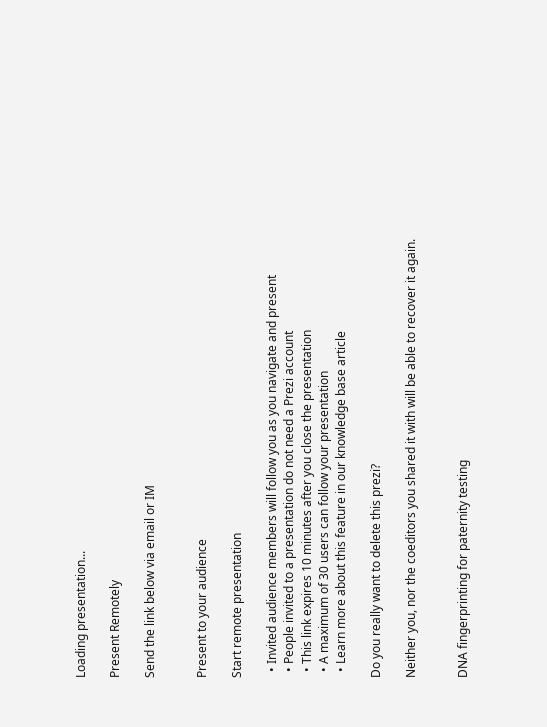Loading presentation...

Present Remotely

Send the link below via email or IM


Present to your audience

Start remote presentation

  • Invited audience members will follow you as you navigate and present
  • People invited to a presentation do not need a Prezi account
  • This link expires 10 minutes after you close the presentation
  • A maximum of 30 users can follow your presentation
  • Learn more about this feature in our knowledge base article

Do you really want to delete this prezi?

Neither you, nor the coeditors you shared it with will be able to recover it again.


DNA fingerprinting for paternity testing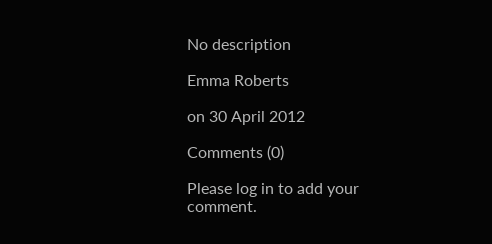No description

Emma Roberts

on 30 April 2012

Comments (0)

Please log in to add your comment.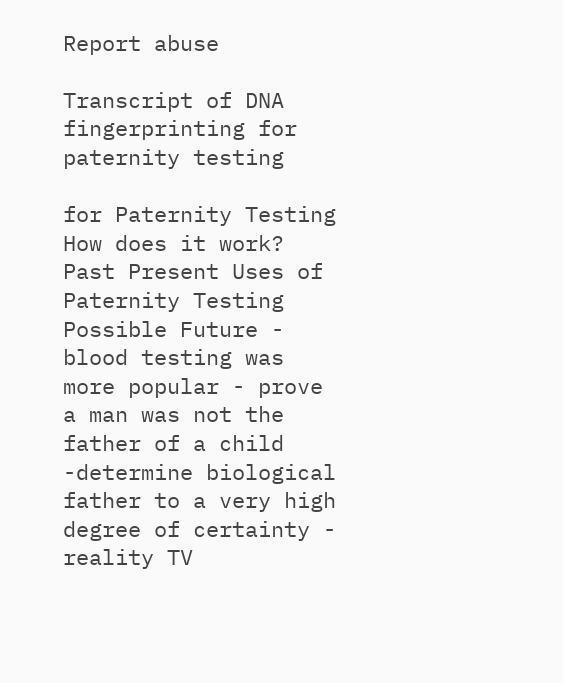Report abuse

Transcript of DNA fingerprinting for paternity testing

for Paternity Testing How does it work? Past Present Uses of Paternity Testing Possible Future - blood testing was more popular - prove a man was not the father of a child -determine biological father to a very high degree of certainty - reality TV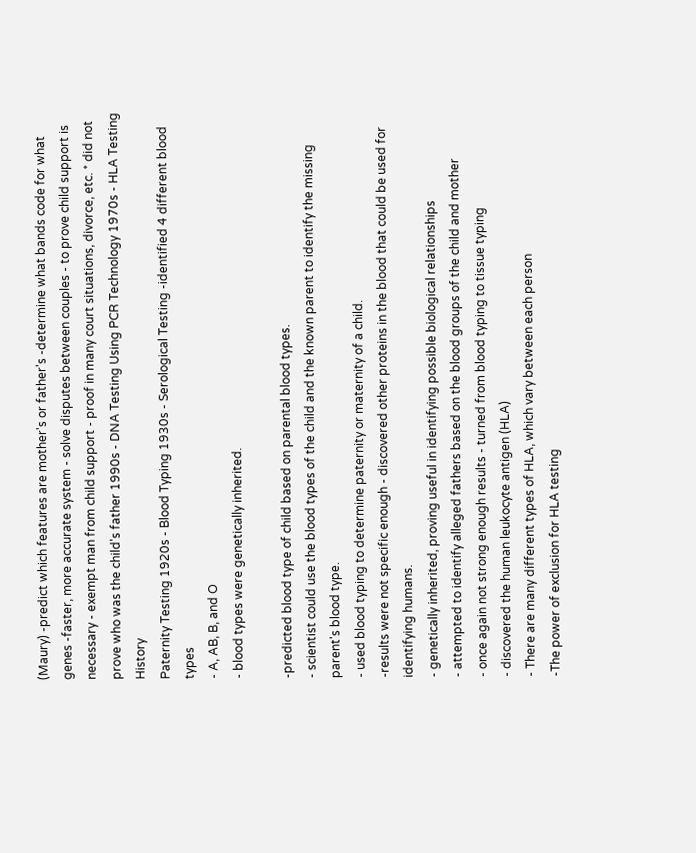(Maury) -predict which features are mother's or father's -determine what bands code for what genes -faster, more accurate system - solve disputes between couples - to prove child support is necessary - exempt man from child support - proof in many court situations, divorce, etc. * did not prove who was the child's father 1990s - DNA Testing Using PCR Technology 1970s - HLA Testing History
Paternity Testing 1920s - Blood Typing 1930s - Serological Testing -identified 4 different blood types
- A, AB, B, and O
- blood types were genetically inherited.

-predicted blood type of child based on parental blood types.
- scientist could use the blood types of the child and the known parent to identify the missing parent's blood type.
- used blood typing to determine paternity or maternity of a child.
-results were not specific enough - discovered other proteins in the blood that could be used for identifying humans.
- genetically inherited, proving useful in identifying possible biological relationships
- attempted to identify alleged fathers based on the blood groups of the child and mother
- once again not strong enough results - turned from blood typing to tissue typing
- discovered the human leukocyte antigen (HLA)
- There are many different types of HLA, which vary between each person
-The power of exclusion for HLA testing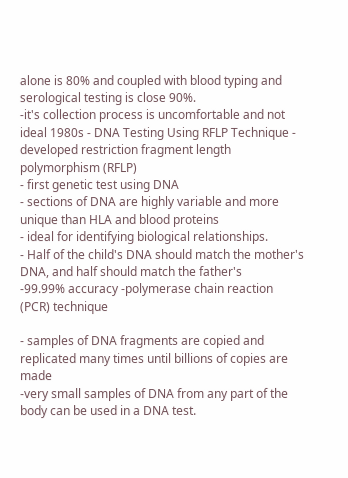alone is 80% and coupled with blood typing and serological testing is close 90%.
-it's collection process is uncomfortable and not ideal 1980s - DNA Testing Using RFLP Technique - developed restriction fragment length polymorphism (RFLP)
- first genetic test using DNA
- sections of DNA are highly variable and more unique than HLA and blood proteins
- ideal for identifying biological relationships.
- Half of the child's DNA should match the mother's DNA, and half should match the father's
-99.99% accuracy -polymerase chain reaction (PCR) technique

- samples of DNA fragments are copied and replicated many times until billions of copies are made
-very small samples of DNA from any part of the body can be used in a DNA test.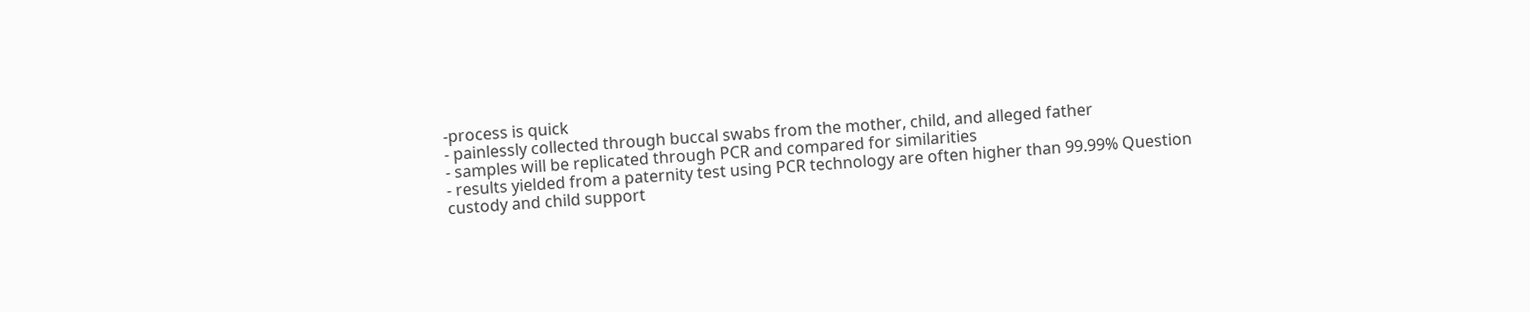-process is quick
- painlessly collected through buccal swabs from the mother, child, and alleged father
- samples will be replicated through PCR and compared for similarities
- results yielded from a paternity test using PCR technology are often higher than 99.99% Question
custody and child support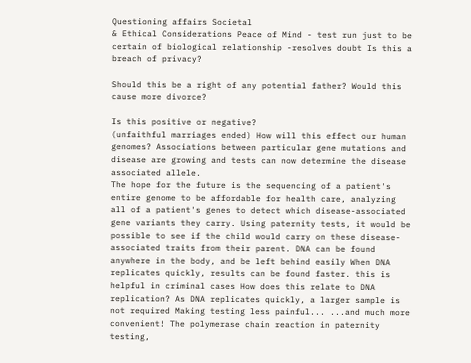Questioning affairs Societal
& Ethical Considerations Peace of Mind - test run just to be certain of biological relationship -resolves doubt Is this a breach of privacy?

Should this be a right of any potential father? Would this cause more divorce?

Is this positive or negative?
(unfaithful marriages ended) How will this effect our human genomes? Associations between particular gene mutations and disease are growing and tests can now determine the disease associated allele.
The hope for the future is the sequencing of a patient's entire genome to be affordable for health care, analyzing all of a patient's genes to detect which disease-associated gene variants they carry. Using paternity tests, it would be possible to see if the child would carry on these disease-associated traits from their parent. DNA can be found anywhere in the body, and be left behind easily When DNA replicates quickly, results can be found faster. this is helpful in criminal cases How does this relate to DNA replication? As DNA replicates quickly, a larger sample is not required Making testing less painful... ...and much more convenient! The polymerase chain reaction in paternity testing,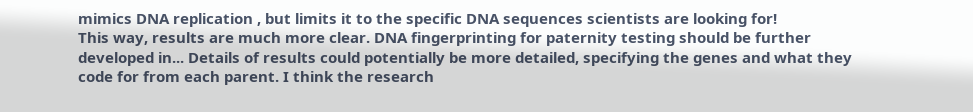mimics DNA replication , but limits it to the specific DNA sequences scientists are looking for!
This way, results are much more clear. DNA fingerprinting for paternity testing should be further developed in... Details of results could potentially be more detailed, specifying the genes and what they code for from each parent. I think the research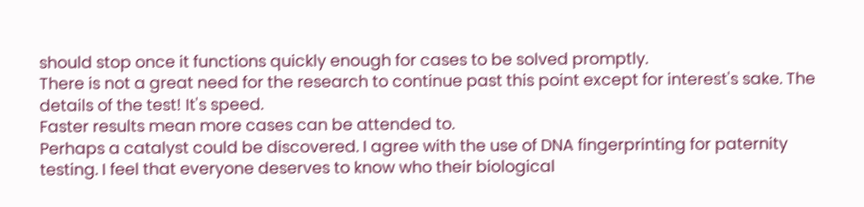should stop once it functions quickly enough for cases to be solved promptly.
There is not a great need for the research to continue past this point except for interest's sake. The details of the test! It's speed.
Faster results mean more cases can be attended to.
Perhaps a catalyst could be discovered. I agree with the use of DNA fingerprinting for paternity testing. I feel that everyone deserves to know who their biological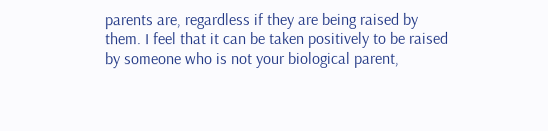parents are, regardless if they are being raised by them. I feel that it can be taken positively to be raised by someone who is not your biological parent,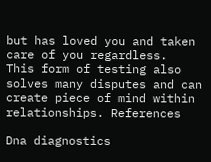but has loved you and taken care of you regardless.
This form of testing also solves many disputes and can create piece of mind within relationships. References

Dna diagnostics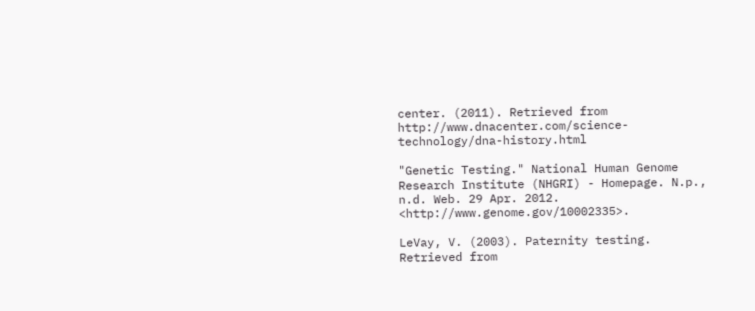center. (2011). Retrieved from http://www.dnacenter.com/science-technology/dna-history.html

"Genetic Testing." National Human Genome Research Institute (NHGRI) - Homepage. N.p., n.d. Web. 29 Apr. 2012. <http://www.genome.gov/10002335>.

LeVay, V. (2003). Paternity testing. Retrieved from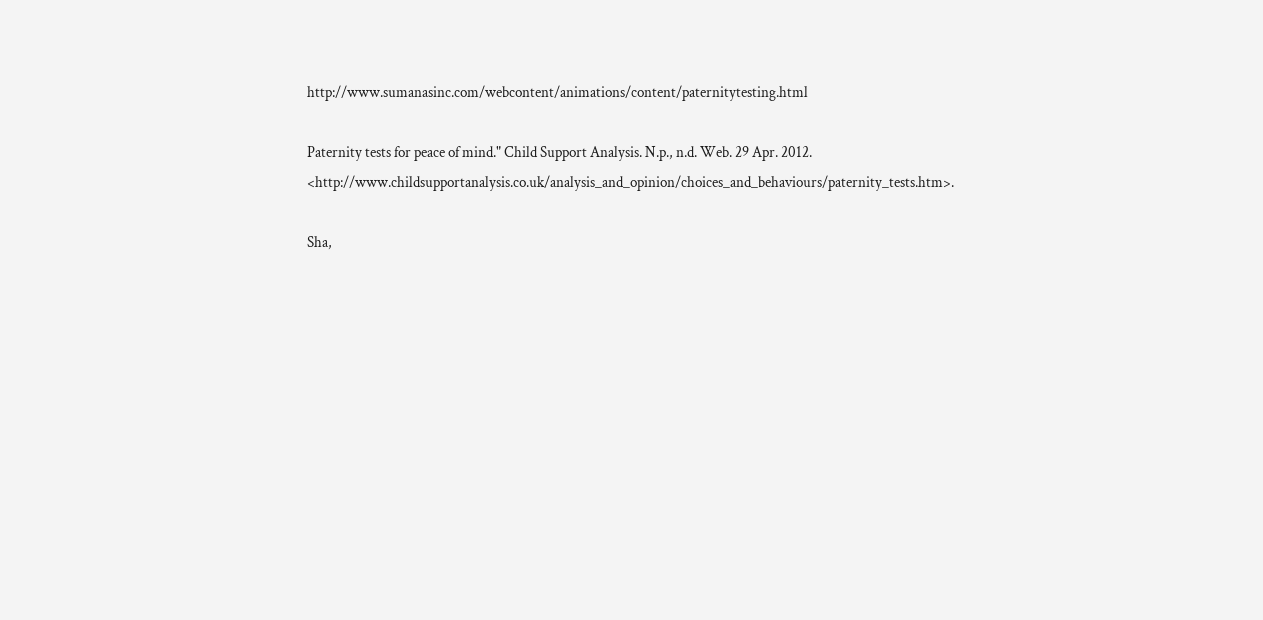http://www.sumanasinc.com/webcontent/animations/content/paternitytesting.html

Paternity tests for peace of mind." Child Support Analysis. N.p., n.d. Web. 29 Apr. 2012. <http://www.childsupportanalysis.co.uk/analysis_and_opinion/choices_and_behaviours/paternity_tests.htm>.

Sha,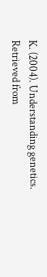K. (2004). Understanding genetics. Retrieved from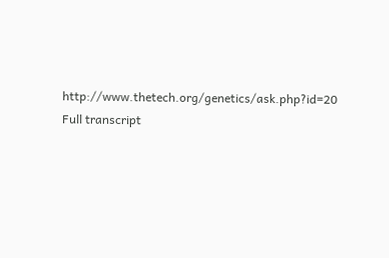http://www.thetech.org/genetics/ask.php?id=20
Full transcript